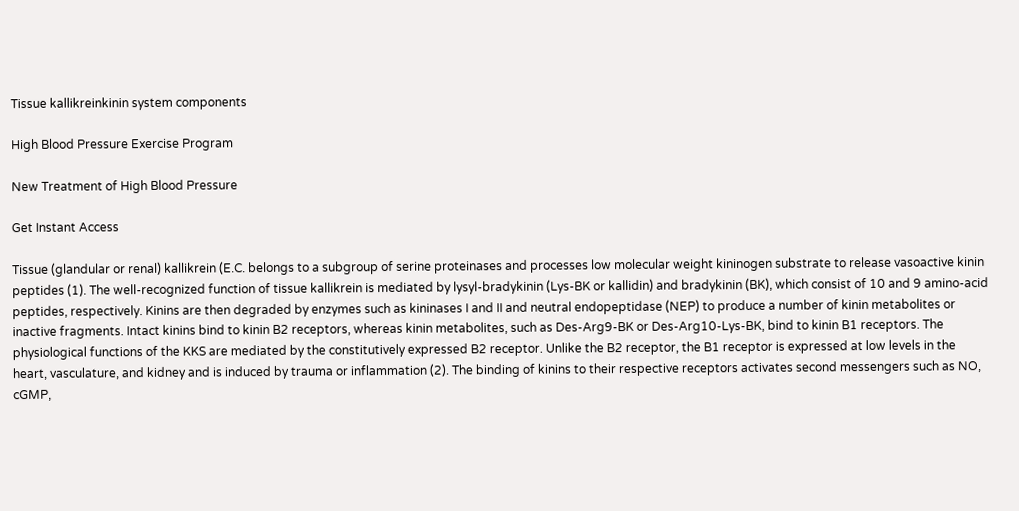Tissue kallikreinkinin system components

High Blood Pressure Exercise Program

New Treatment of High Blood Pressure

Get Instant Access

Tissue (glandular or renal) kallikrein (E.C. belongs to a subgroup of serine proteinases and processes low molecular weight kininogen substrate to release vasoactive kinin peptides (1). The well-recognized function of tissue kallikrein is mediated by lysyl-bradykinin (Lys-BK or kallidin) and bradykinin (BK), which consist of 10 and 9 amino-acid peptides, respectively. Kinins are then degraded by enzymes such as kininases I and II and neutral endopeptidase (NEP) to produce a number of kinin metabolites or inactive fragments. Intact kinins bind to kinin B2 receptors, whereas kinin metabolites, such as Des-Arg9-BK or Des-Arg10-Lys-BK, bind to kinin B1 receptors. The physiological functions of the KKS are mediated by the constitutively expressed B2 receptor. Unlike the B2 receptor, the B1 receptor is expressed at low levels in the heart, vasculature, and kidney and is induced by trauma or inflammation (2). The binding of kinins to their respective receptors activates second messengers such as NO, cGMP,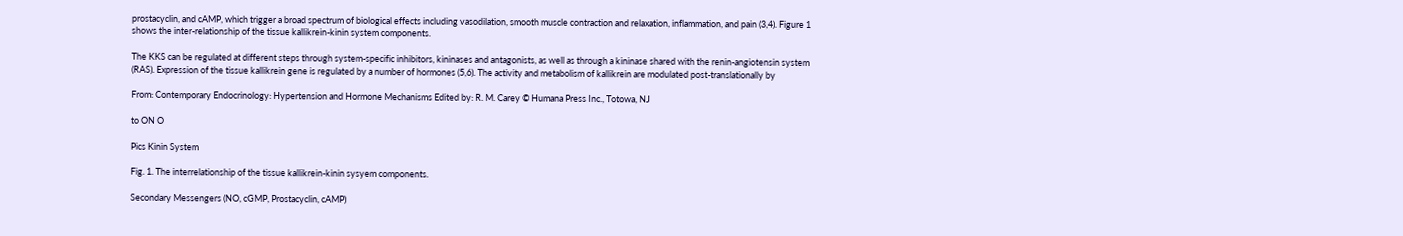prostacyclin, and cAMP, which trigger a broad spectrum of biological effects including vasodilation, smooth muscle contraction and relaxation, inflammation, and pain (3,4). Figure 1 shows the inter-relationship of the tissue kallikrein-kinin system components.

The KKS can be regulated at different steps through system-specific inhibitors, kininases and antagonists, as well as through a kininase shared with the renin-angiotensin system (RAS). Expression of the tissue kallikrein gene is regulated by a number of hormones (5,6). The activity and metabolism of kallikrein are modulated post-translationally by

From: Contemporary Endocrinology: Hypertension and Hormone Mechanisms Edited by: R. M. Carey © Humana Press Inc., Totowa, NJ

to ON O

Pics Kinin System

Fig. 1. The interrelationship of the tissue kallikrein-kinin sysyem components.

Secondary Messengers (NO, cGMP, Prostacyclin, cAMP)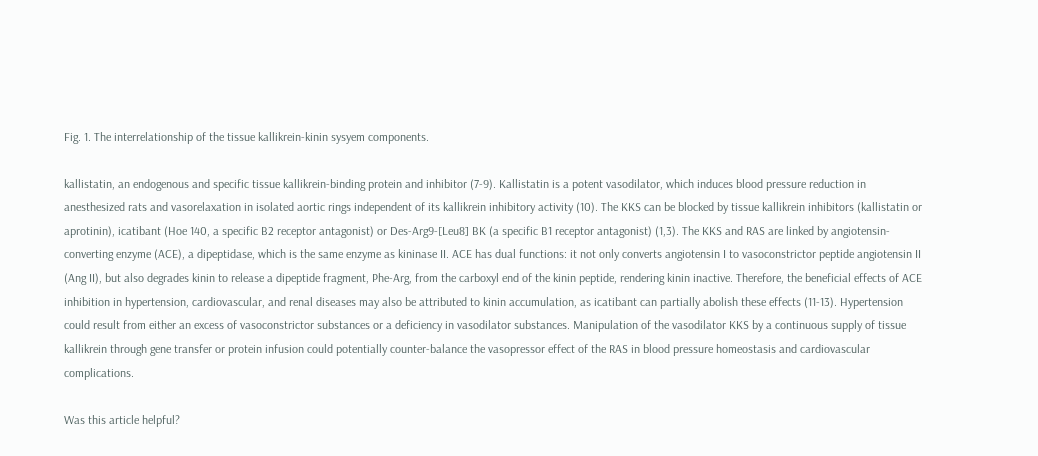Fig. 1. The interrelationship of the tissue kallikrein-kinin sysyem components.

kallistatin, an endogenous and specific tissue kallikrein-binding protein and inhibitor (7-9). Kallistatin is a potent vasodilator, which induces blood pressure reduction in anesthesized rats and vasorelaxation in isolated aortic rings independent of its kallikrein inhibitory activity (10). The KKS can be blocked by tissue kallikrein inhibitors (kallistatin or aprotinin), icatibant (Hoe 140, a specific B2 receptor antagonist) or Des-Arg9-[Leu8] BK (a specific B1 receptor antagonist) (1,3). The KKS and RAS are linked by angiotensin-converting enzyme (ACE), a dipeptidase, which is the same enzyme as kininase II. ACE has dual functions: it not only converts angiotensin I to vasoconstrictor peptide angiotensin II (Ang II), but also degrades kinin to release a dipeptide fragment, Phe-Arg, from the carboxyl end of the kinin peptide, rendering kinin inactive. Therefore, the beneficial effects of ACE inhibition in hypertension, cardiovascular, and renal diseases may also be attributed to kinin accumulation, as icatibant can partially abolish these effects (11-13). Hypertension could result from either an excess of vasoconstrictor substances or a deficiency in vasodilator substances. Manipulation of the vasodilator KKS by a continuous supply of tissue kallikrein through gene transfer or protein infusion could potentially counter-balance the vasopressor effect of the RAS in blood pressure homeostasis and cardiovascular complications.

Was this article helpful?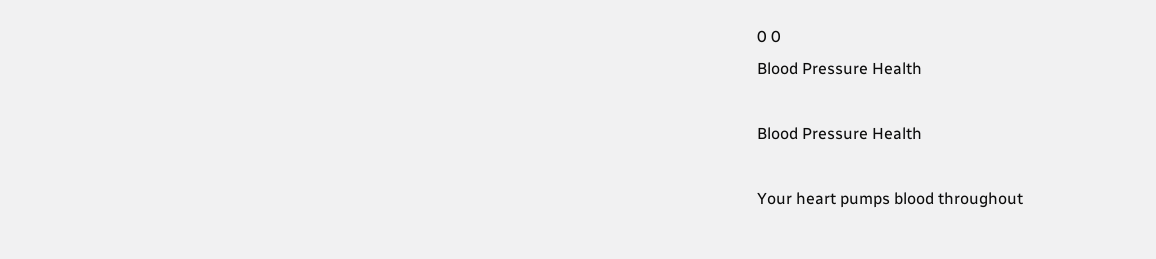0 0
Blood Pressure Health

Blood Pressure Health

Your heart pumps blood throughout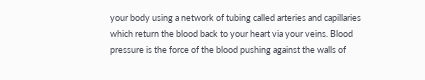your body using a network of tubing called arteries and capillaries which return the blood back to your heart via your veins. Blood pressure is the force of the blood pushing against the walls of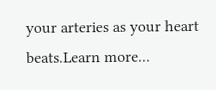your arteries as your heart beats.Learn more...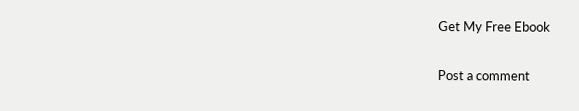Get My Free Ebook

Post a comment